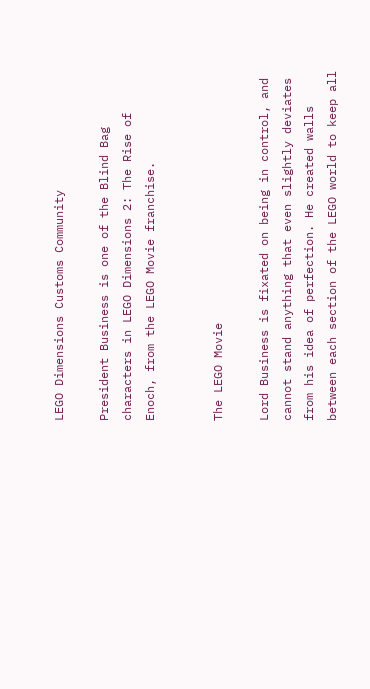LEGO Dimensions Customs Community

President Business is one of the Blind Bag characters in LEGO Dimensions 2: The Rise of Enoch, from the LEGO Movie franchise.


The LEGO Movie

Lord Business is fixated on being in control, and cannot stand anything that even slightly deviates from his idea of perfection. He created walls between each section of the LEGO world to keep all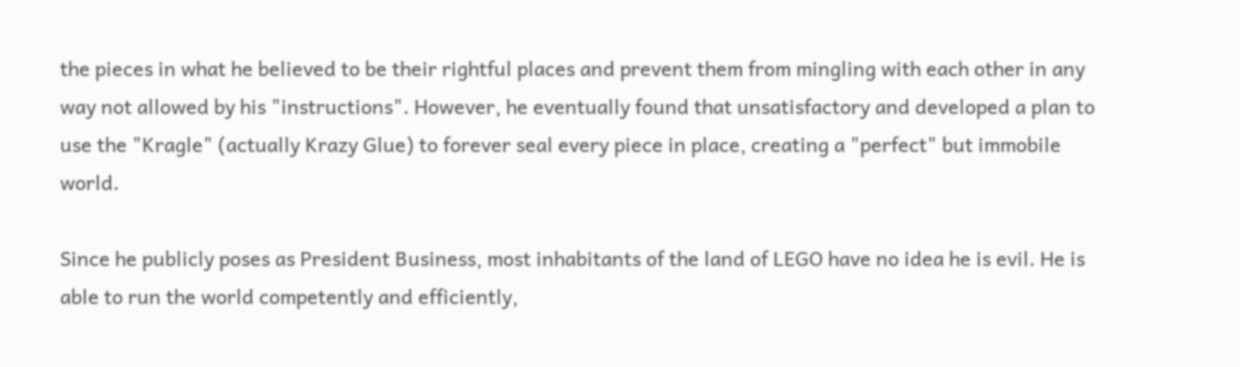the pieces in what he believed to be their rightful places and prevent them from mingling with each other in any way not allowed by his "instructions". However, he eventually found that unsatisfactory and developed a plan to use the "Kragle" (actually Krazy Glue) to forever seal every piece in place, creating a "perfect" but immobile world.

Since he publicly poses as President Business, most inhabitants of the land of LEGO have no idea he is evil. He is able to run the world competently and efficiently,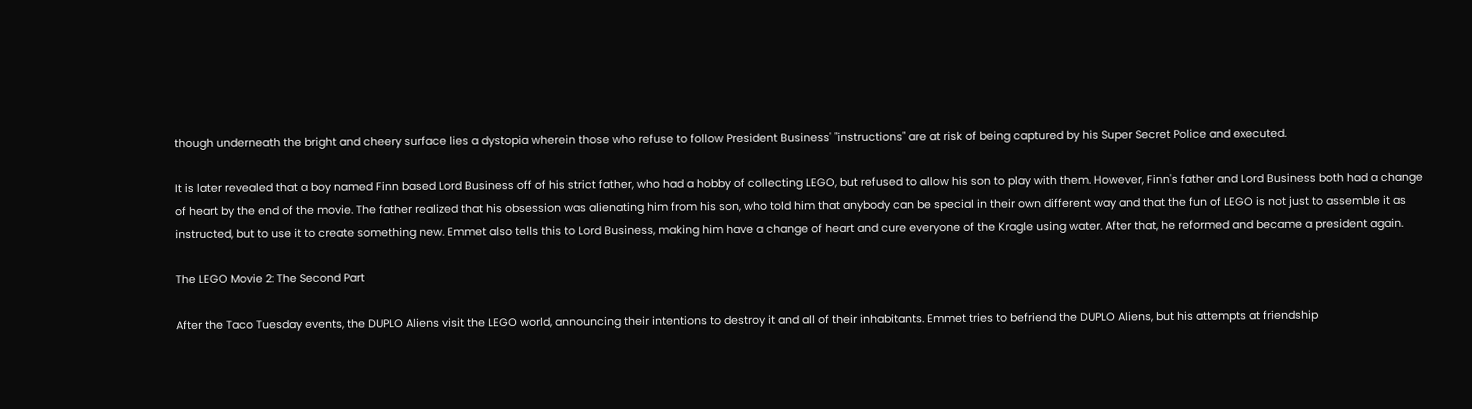though underneath the bright and cheery surface lies a dystopia wherein those who refuse to follow President Business' "instructions" are at risk of being captured by his Super Secret Police and executed.

It is later revealed that a boy named Finn based Lord Business off of his strict father, who had a hobby of collecting LEGO, but refused to allow his son to play with them. However, Finn's father and Lord Business both had a change of heart by the end of the movie. The father realized that his obsession was alienating him from his son, who told him that anybody can be special in their own different way and that the fun of LEGO is not just to assemble it as instructed, but to use it to create something new. Emmet also tells this to Lord Business, making him have a change of heart and cure everyone of the Kragle using water. After that, he reformed and became a president again.

The LEGO Movie 2: The Second Part

After the Taco Tuesday events, the DUPLO Aliens visit the LEGO world, announcing their intentions to destroy it and all of their inhabitants. Emmet tries to befriend the DUPLO Aliens, but his attempts at friendship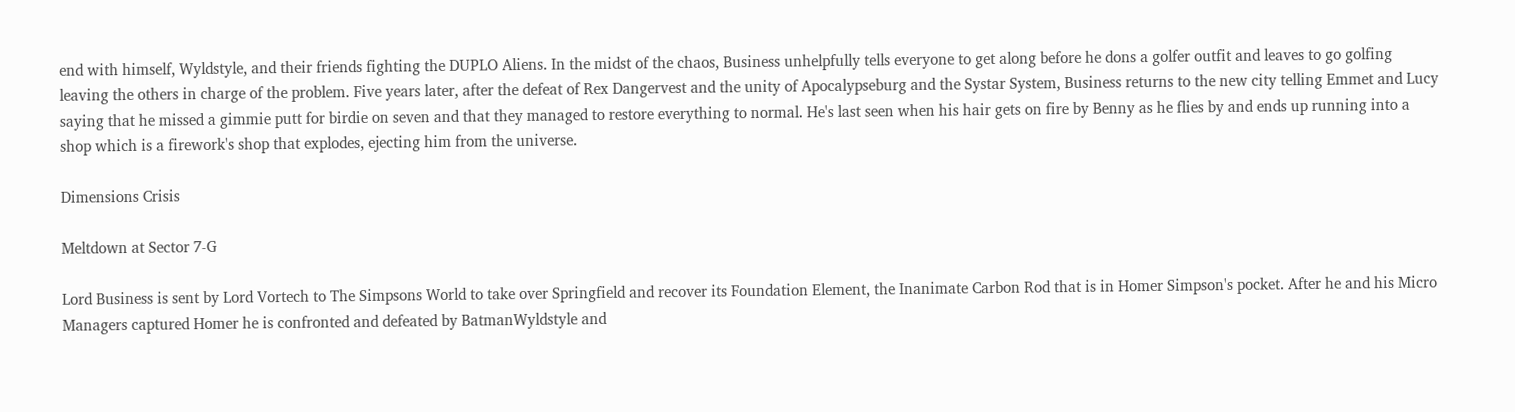end with himself, Wyldstyle, and their friends fighting the DUPLO Aliens. In the midst of the chaos, Business unhelpfully tells everyone to get along before he dons a golfer outfit and leaves to go golfing leaving the others in charge of the problem. Five years later, after the defeat of Rex Dangervest and the unity of Apocalypseburg and the Systar System, Business returns to the new city telling Emmet and Lucy saying that he missed a gimmie putt for birdie on seven and that they managed to restore everything to normal. He's last seen when his hair gets on fire by Benny as he flies by and ends up running into a shop which is a firework's shop that explodes, ejecting him from the universe.

Dimensions Crisis

Meltdown at Sector 7-G

Lord Business is sent by Lord Vortech to The Simpsons World to take over Springfield and recover its Foundation Element, the Inanimate Carbon Rod that is in Homer Simpson's pocket. After he and his Micro Managers captured Homer he is confronted and defeated by BatmanWyldstyle and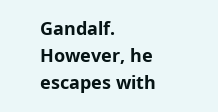Gandalf. However, he escapes with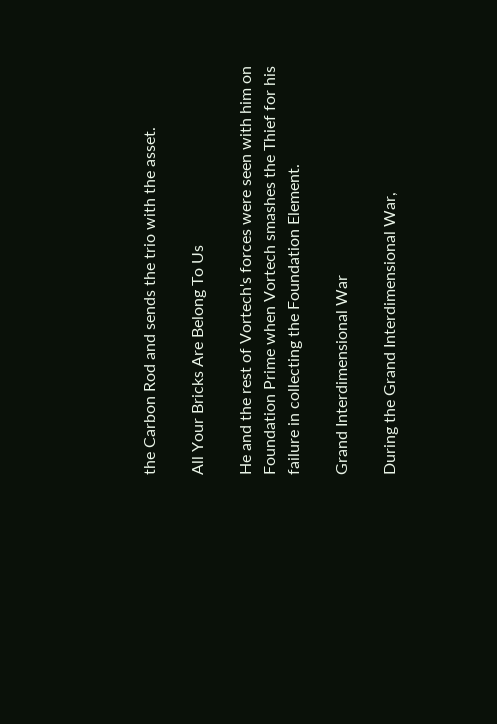the Carbon Rod and sends the trio with the asset.

All Your Bricks Are Belong To Us

He and the rest of Vortech's forces were seen with him on Foundation Prime when Vortech smashes the Thief for his failure in collecting the Foundation Element.

Grand Interdimensional War

During the Grand Interdimensional War,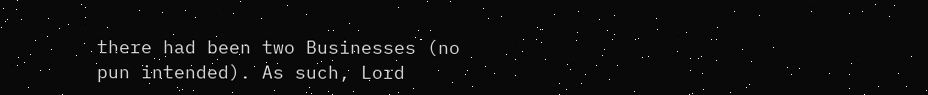there had been two Businesses (no pun intended). As such, Lord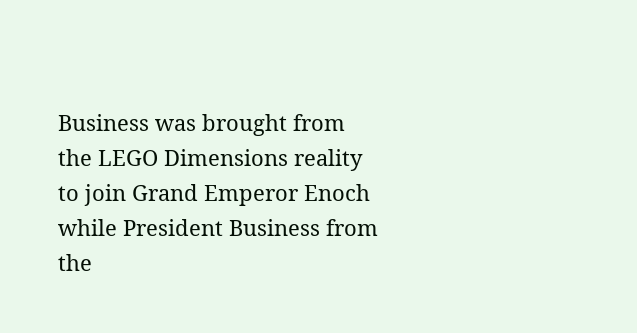Business was brought from the LEGO Dimensions reality to join Grand Emperor Enoch while President Business from the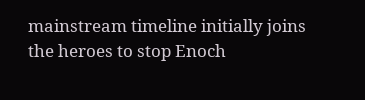mainstream timeline initially joins the heroes to stop Enoch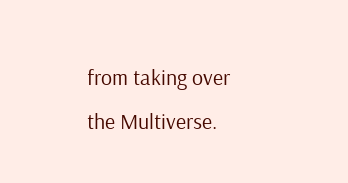from taking over the Multiverse.